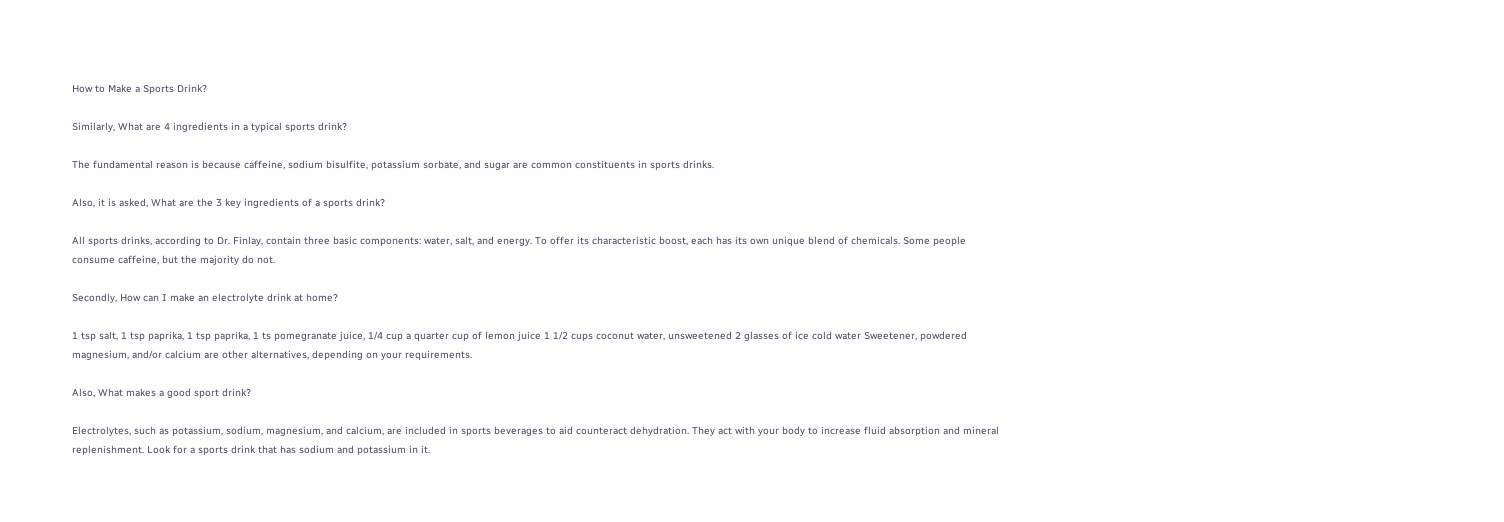How to Make a Sports Drink?

Similarly, What are 4 ingredients in a typical sports drink?

The fundamental reason is because caffeine, sodium bisulfite, potassium sorbate, and sugar are common constituents in sports drinks.

Also, it is asked, What are the 3 key ingredients of a sports drink?

All sports drinks, according to Dr. Finlay, contain three basic components: water, salt, and energy. To offer its characteristic boost, each has its own unique blend of chemicals. Some people consume caffeine, but the majority do not.

Secondly, How can I make an electrolyte drink at home?

1 tsp salt, 1 tsp paprika, 1 tsp paprika, 1 ts pomegranate juice, 1/4 cup a quarter cup of lemon juice 1 1/2 cups coconut water, unsweetened 2 glasses of ice cold water Sweetener, powdered magnesium, and/or calcium are other alternatives, depending on your requirements.

Also, What makes a good sport drink?

Electrolytes, such as potassium, sodium, magnesium, and calcium, are included in sports beverages to aid counteract dehydration. They act with your body to increase fluid absorption and mineral replenishment. Look for a sports drink that has sodium and potassium in it.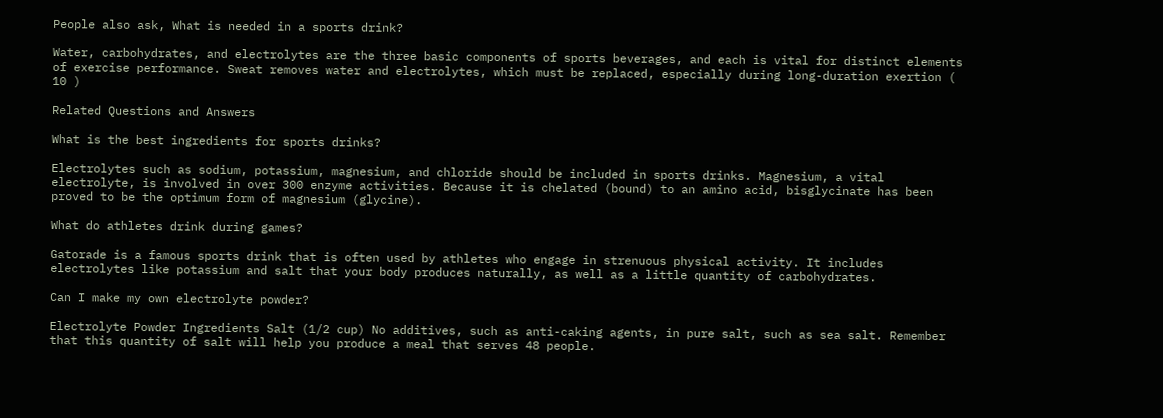People also ask, What is needed in a sports drink?

Water, carbohydrates, and electrolytes are the three basic components of sports beverages, and each is vital for distinct elements of exercise performance. Sweat removes water and electrolytes, which must be replaced, especially during long-duration exertion ( 10 )

Related Questions and Answers

What is the best ingredients for sports drinks?

Electrolytes such as sodium, potassium, magnesium, and chloride should be included in sports drinks. Magnesium, a vital electrolyte, is involved in over 300 enzyme activities. Because it is chelated (bound) to an amino acid, bisglycinate has been proved to be the optimum form of magnesium (glycine).

What do athletes drink during games?

Gatorade is a famous sports drink that is often used by athletes who engage in strenuous physical activity. It includes electrolytes like potassium and salt that your body produces naturally, as well as a little quantity of carbohydrates.

Can I make my own electrolyte powder?

Electrolyte Powder Ingredients Salt (1/2 cup) No additives, such as anti-caking agents, in pure salt, such as sea salt. Remember that this quantity of salt will help you produce a meal that serves 48 people.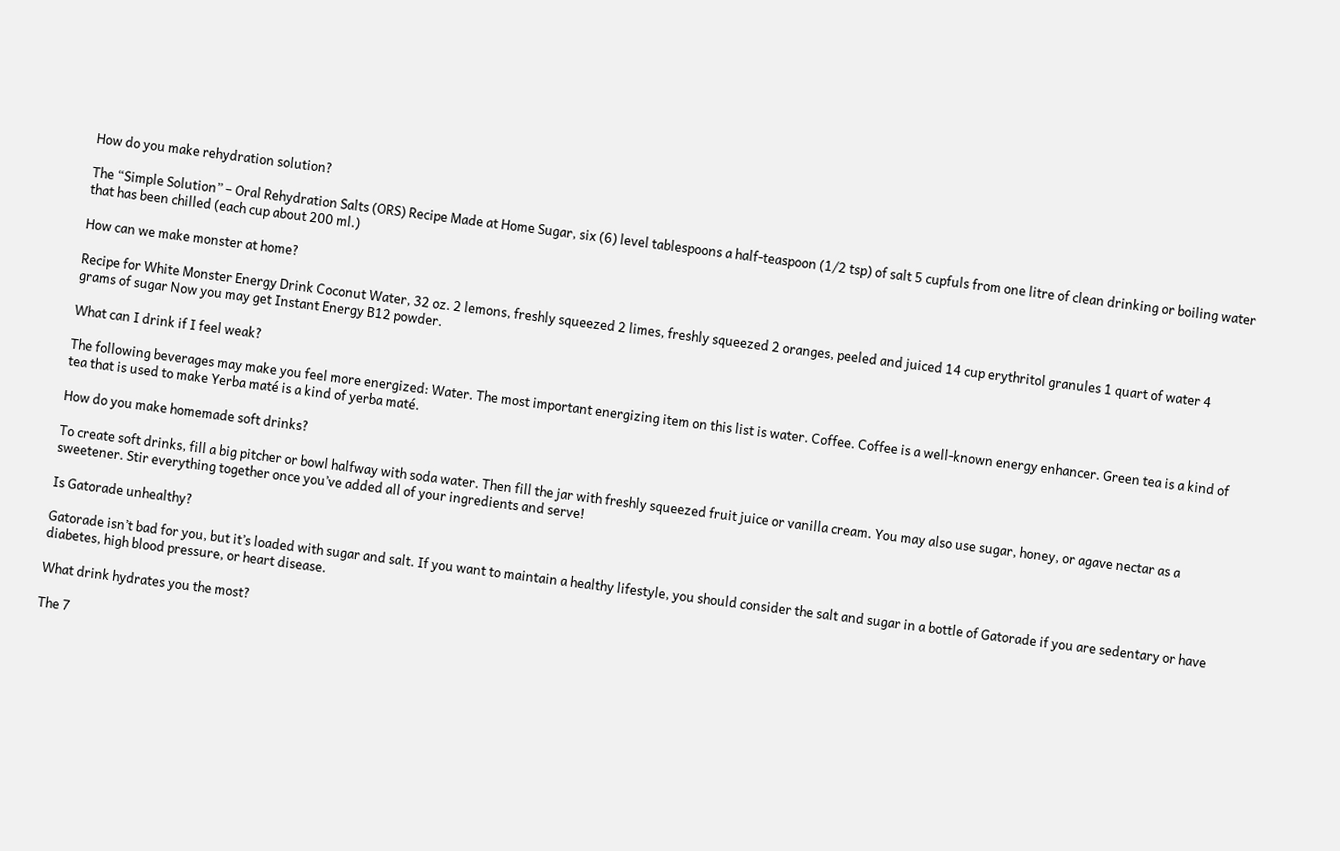How do you make rehydration solution?

The “Simple Solution” – Oral Rehydration Salts (ORS) Recipe Made at Home Sugar, six (6) level tablespoons a half-teaspoon (1/2 tsp) of salt 5 cupfuls from one litre of clean drinking or boiling water that has been chilled (each cup about 200 ml.)

How can we make monster at home?

Recipe for White Monster Energy Drink Coconut Water, 32 oz. 2 lemons, freshly squeezed 2 limes, freshly squeezed 2 oranges, peeled and juiced 14 cup erythritol granules 1 quart of water 4 grams of sugar Now you may get Instant Energy B12 powder.

What can I drink if I feel weak?

The following beverages may make you feel more energized: Water. The most important energizing item on this list is water. Coffee. Coffee is a well-known energy enhancer. Green tea is a kind of tea that is used to make Yerba maté is a kind of yerba maté.

How do you make homemade soft drinks?

To create soft drinks, fill a big pitcher or bowl halfway with soda water. Then fill the jar with freshly squeezed fruit juice or vanilla cream. You may also use sugar, honey, or agave nectar as a sweetener. Stir everything together once you’ve added all of your ingredients and serve!

Is Gatorade unhealthy?

Gatorade isn’t bad for you, but it’s loaded with sugar and salt. If you want to maintain a healthy lifestyle, you should consider the salt and sugar in a bottle of Gatorade if you are sedentary or have diabetes, high blood pressure, or heart disease.

What drink hydrates you the most?

The 7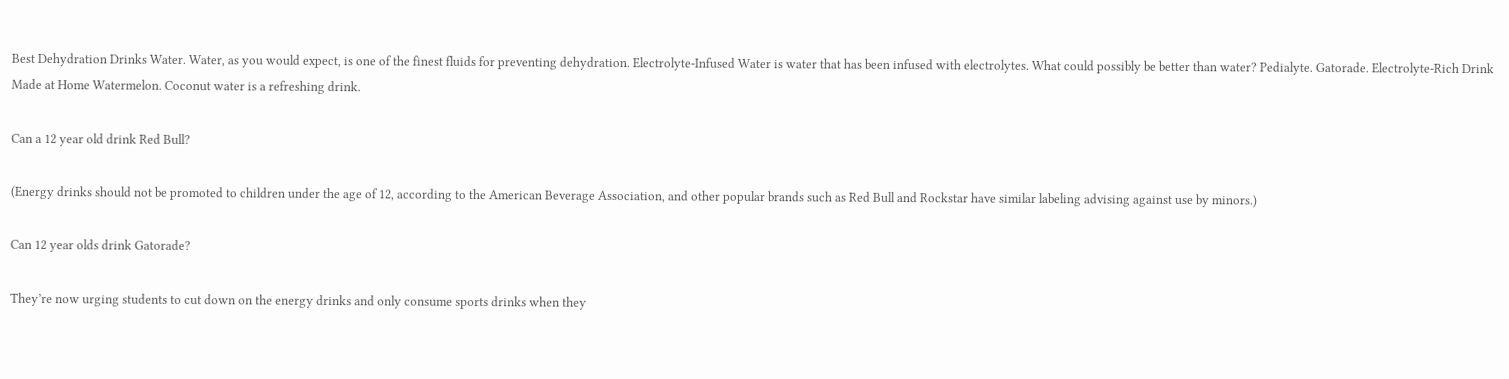Best Dehydration Drinks Water. Water, as you would expect, is one of the finest fluids for preventing dehydration. Electrolyte-Infused Water is water that has been infused with electrolytes. What could possibly be better than water? Pedialyte. Gatorade. Electrolyte-Rich Drink Made at Home Watermelon. Coconut water is a refreshing drink.

Can a 12 year old drink Red Bull?

(Energy drinks should not be promoted to children under the age of 12, according to the American Beverage Association, and other popular brands such as Red Bull and Rockstar have similar labeling advising against use by minors.)

Can 12 year olds drink Gatorade?

They’re now urging students to cut down on the energy drinks and only consume sports drinks when they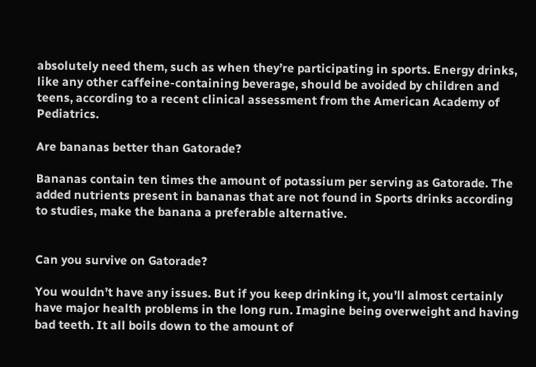absolutely need them, such as when they’re participating in sports. Energy drinks, like any other caffeine-containing beverage, should be avoided by children and teens, according to a recent clinical assessment from the American Academy of Pediatrics.

Are bananas better than Gatorade?

Bananas contain ten times the amount of potassium per serving as Gatorade. The added nutrients present in bananas that are not found in Sports drinks according to studies, make the banana a preferable alternative.


Can you survive on Gatorade?

You wouldn’t have any issues. But if you keep drinking it, you’ll almost certainly have major health problems in the long run. Imagine being overweight and having bad teeth. It all boils down to the amount of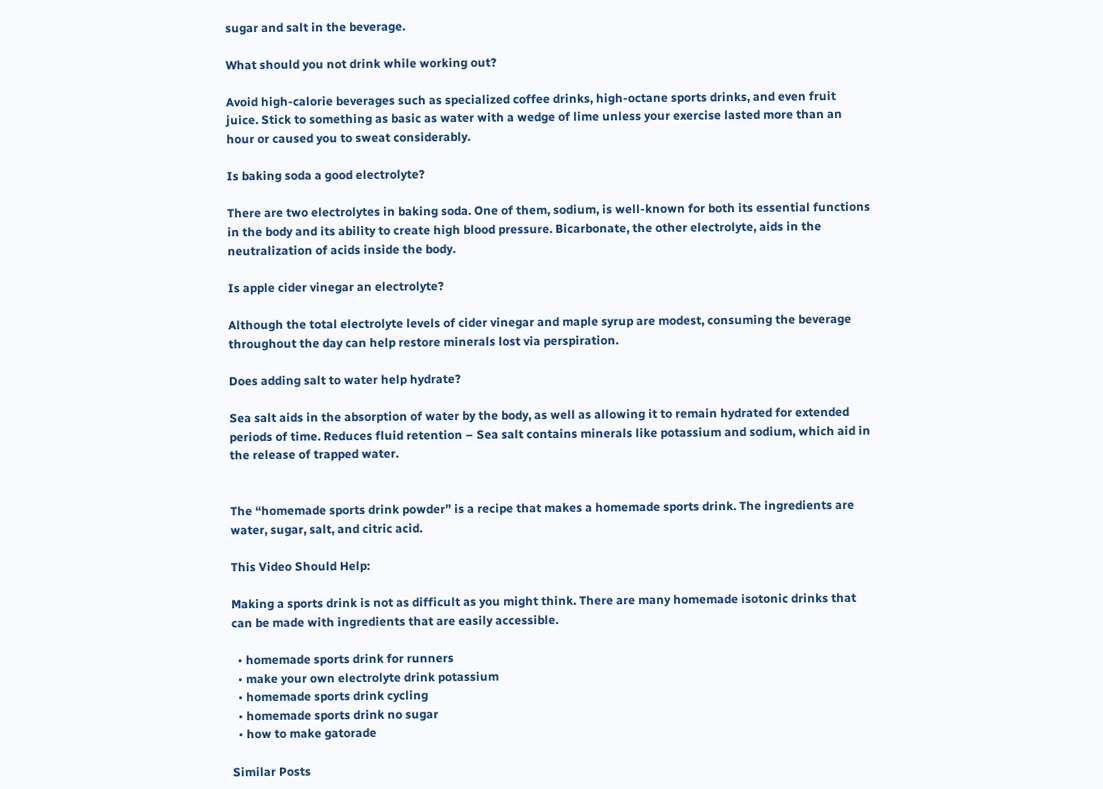sugar and salt in the beverage.

What should you not drink while working out?

Avoid high-calorie beverages such as specialized coffee drinks, high-octane sports drinks, and even fruit juice. Stick to something as basic as water with a wedge of lime unless your exercise lasted more than an hour or caused you to sweat considerably.

Is baking soda a good electrolyte?

There are two electrolytes in baking soda. One of them, sodium, is well-known for both its essential functions in the body and its ability to create high blood pressure. Bicarbonate, the other electrolyte, aids in the neutralization of acids inside the body.

Is apple cider vinegar an electrolyte?

Although the total electrolyte levels of cider vinegar and maple syrup are modest, consuming the beverage throughout the day can help restore minerals lost via perspiration.

Does adding salt to water help hydrate?

Sea salt aids in the absorption of water by the body, as well as allowing it to remain hydrated for extended periods of time. Reduces fluid retention – Sea salt contains minerals like potassium and sodium, which aid in the release of trapped water.


The “homemade sports drink powder” is a recipe that makes a homemade sports drink. The ingredients are water, sugar, salt, and citric acid.

This Video Should Help:

Making a sports drink is not as difficult as you might think. There are many homemade isotonic drinks that can be made with ingredients that are easily accessible.

  • homemade sports drink for runners
  • make your own electrolyte drink potassium
  • homemade sports drink cycling
  • homemade sports drink no sugar
  • how to make gatorade

Similar Posts